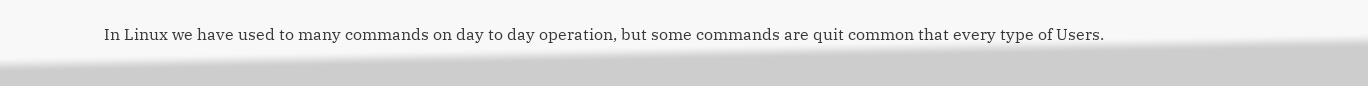In Linux we have used to many commands on day to day operation, but some commands are quit common that every type of Users.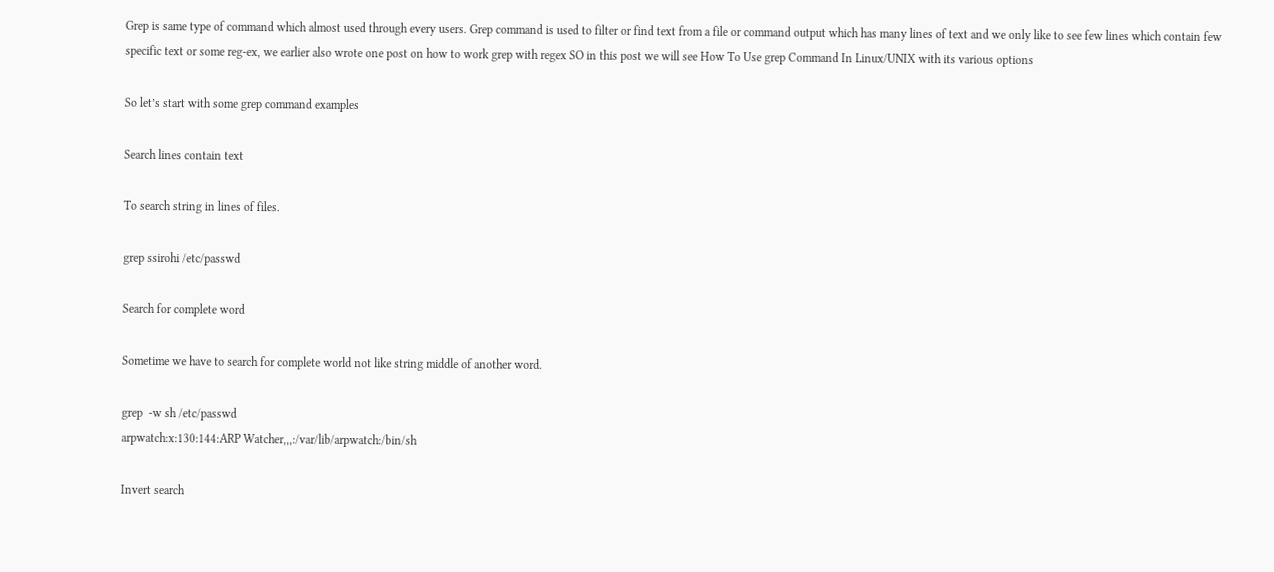Grep is same type of command which almost used through every users. Grep command is used to filter or find text from a file or command output which has many lines of text and we only like to see few lines which contain few specific text or some reg-ex, we earlier also wrote one post on how to work grep with regex SO in this post we will see How To Use grep Command In Linux/UNIX with its various options

So let’s start with some grep command examples

Search lines contain text

To search string in lines of files.

grep ssirohi /etc/passwd

Search for complete word

Sometime we have to search for complete world not like string middle of another word.

grep  -w sh /etc/passwd
arpwatch:x:130:144:ARP Watcher,,,:/var/lib/arpwatch:/bin/sh

Invert search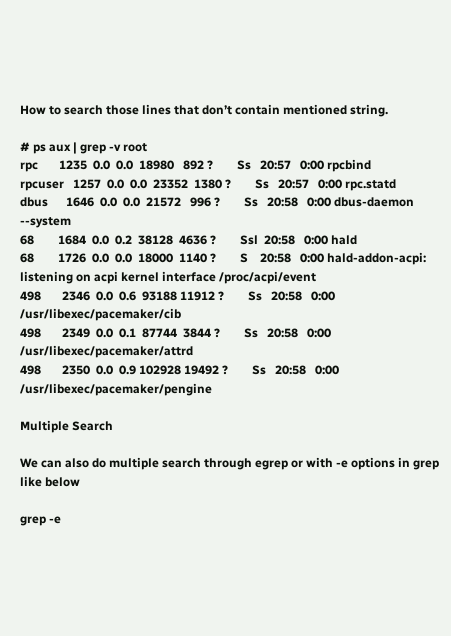How to search those lines that don’t contain mentioned string.

# ps aux | grep -v root
rpc       1235  0.0  0.0  18980   892 ?        Ss   20:57   0:00 rpcbind
rpcuser   1257  0.0  0.0  23352  1380 ?        Ss   20:57   0:00 rpc.statd
dbus      1646  0.0  0.0  21572   996 ?        Ss   20:58   0:00 dbus-daemon --system
68        1684  0.0  0.2  38128  4636 ?        Ssl  20:58   0:00 hald
68        1726  0.0  0.0  18000  1140 ?        S    20:58   0:00 hald-addon-acpi: listening on acpi kernel interface /proc/acpi/event
498       2346  0.0  0.6  93188 11912 ?        Ss   20:58   0:00 /usr/libexec/pacemaker/cib
498       2349  0.0  0.1  87744  3844 ?        Ss   20:58   0:00 /usr/libexec/pacemaker/attrd
498       2350  0.0  0.9 102928 19492 ?        Ss   20:58   0:00 /usr/libexec/pacemaker/pengine

Multiple Search

We can also do multiple search through egrep or with -e options in grep like below

grep -e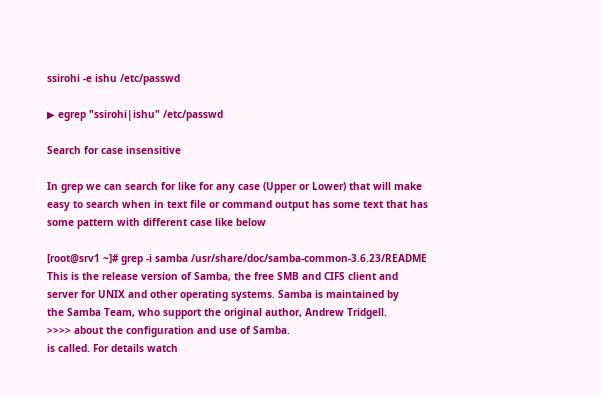ssirohi -e ishu /etc/passwd

▶ egrep "ssirohi|ishu" /etc/passwd

Search for case insensitive

In grep we can search for like for any case (Upper or Lower) that will make easy to search when in text file or command output has some text that has some pattern with different case like below

[root@srv1 ~]# grep -i samba /usr/share/doc/samba-common-3.6.23/README
This is the release version of Samba, the free SMB and CIFS client and
server for UNIX and other operating systems. Samba is maintained by
the Samba Team, who support the original author, Andrew Tridgell.
>>>> about the configuration and use of Samba.
is called. For details watch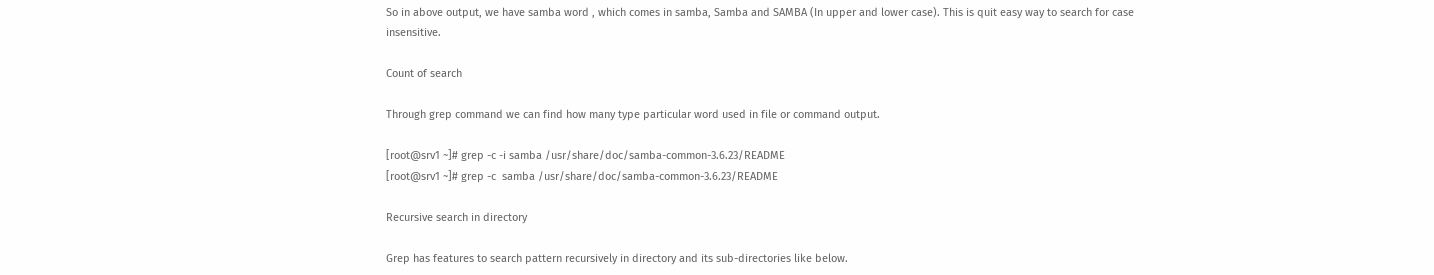So in above output, we have samba word , which comes in samba, Samba and SAMBA (In upper and lower case). This is quit easy way to search for case insensitive.

Count of search

Through grep command we can find how many type particular word used in file or command output.

[root@srv1 ~]# grep -c -i samba /usr/share/doc/samba-common-3.6.23/README
[root@srv1 ~]# grep -c  samba /usr/share/doc/samba-common-3.6.23/README

Recursive search in directory

Grep has features to search pattern recursively in directory and its sub-directories like below.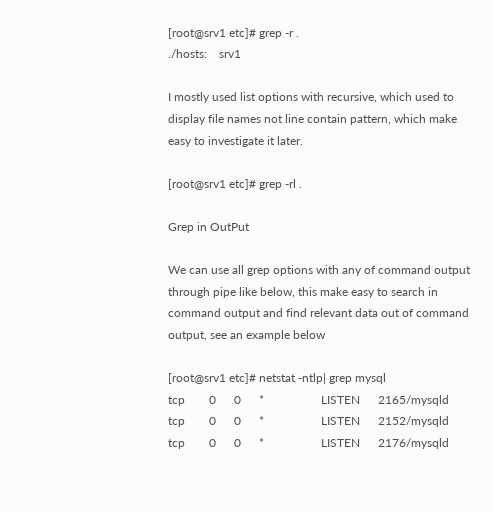[root@srv1 etc]# grep -r .
./hosts:    srv1

I mostly used list options with recursive, which used to display file names not line contain pattern, which make easy to investigate it later.

[root@srv1 etc]# grep -rl .

Grep in OutPut

We can use all grep options with any of command output through pipe like below, this make easy to search in command output and find relevant data out of command output, see an example below

[root@srv1 etc]# netstat -ntlp| grep mysql
tcp        0      0      *                   LISTEN      2165/mysqld
tcp        0      0      *                   LISTEN      2152/mysqld
tcp        0      0      *                   LISTEN      2176/mysqld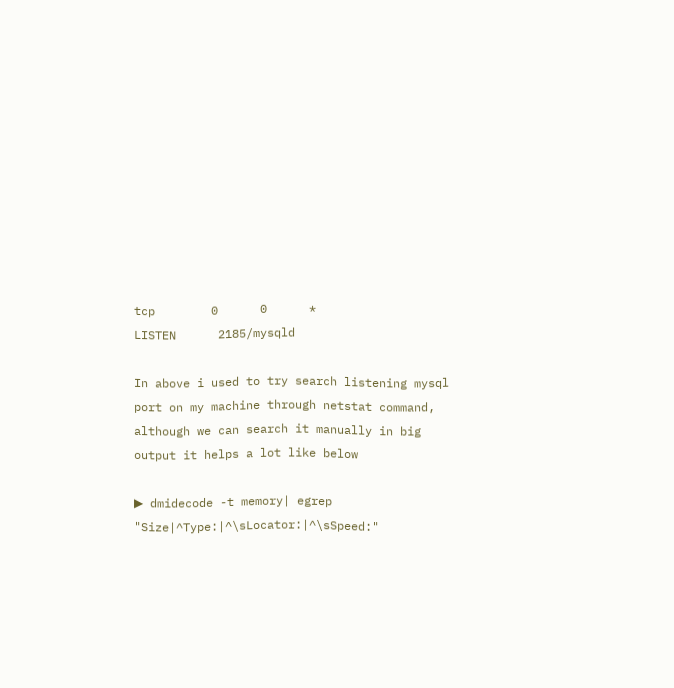tcp        0      0      *                   LISTEN      2185/mysqld

In above i used to try search listening mysql port on my machine through netstat command, although we can search it manually in big output it helps a lot like below

▶ dmidecode -t memory| egrep "Size|^Type:|^\sLocator:|^\sSpeed:"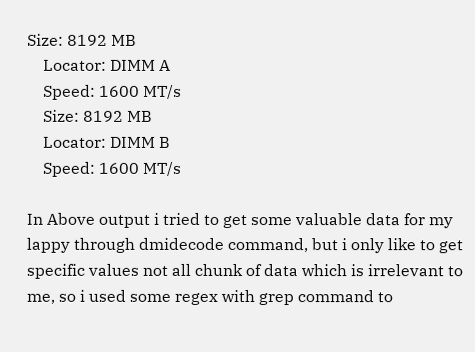Size: 8192 MB
    Locator: DIMM A
    Speed: 1600 MT/s
    Size: 8192 MB
    Locator: DIMM B
    Speed: 1600 MT/s

In Above output i tried to get some valuable data for my lappy through dmidecode command, but i only like to get specific values not all chunk of data which is irrelevant to me, so i used some regex with grep command to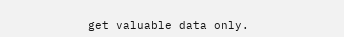get valuable data only.